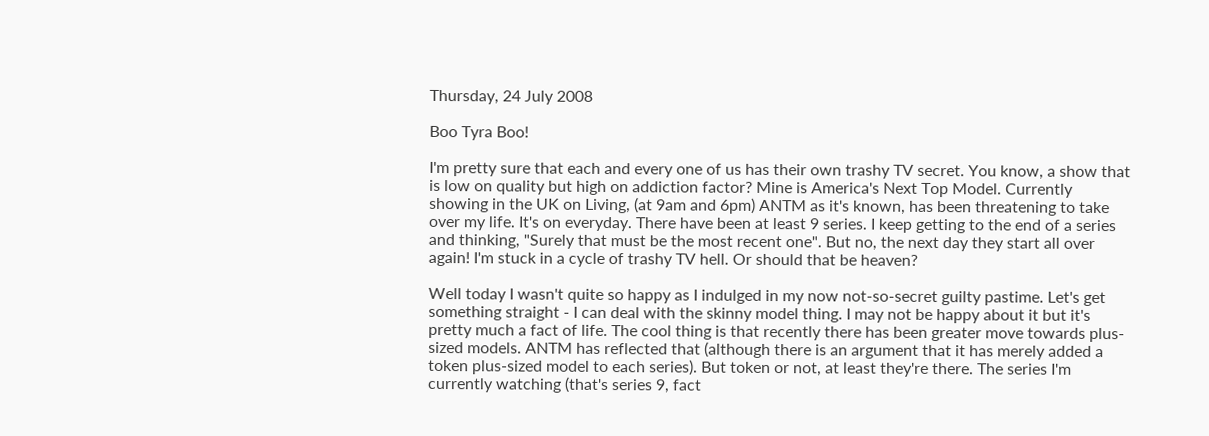Thursday, 24 July 2008

Boo Tyra Boo!

I'm pretty sure that each and every one of us has their own trashy TV secret. You know, a show that is low on quality but high on addiction factor? Mine is America's Next Top Model. Currently showing in the UK on Living, (at 9am and 6pm) ANTM as it's known, has been threatening to take over my life. It's on everyday. There have been at least 9 series. I keep getting to the end of a series and thinking, "Surely that must be the most recent one". But no, the next day they start all over again! I'm stuck in a cycle of trashy TV hell. Or should that be heaven?

Well today I wasn't quite so happy as I indulged in my now not-so-secret guilty pastime. Let's get something straight - I can deal with the skinny model thing. I may not be happy about it but it's pretty much a fact of life. The cool thing is that recently there has been greater move towards plus-sized models. ANTM has reflected that (although there is an argument that it has merely added a token plus-sized model to each series). But token or not, at least they're there. The series I'm currently watching (that's series 9, fact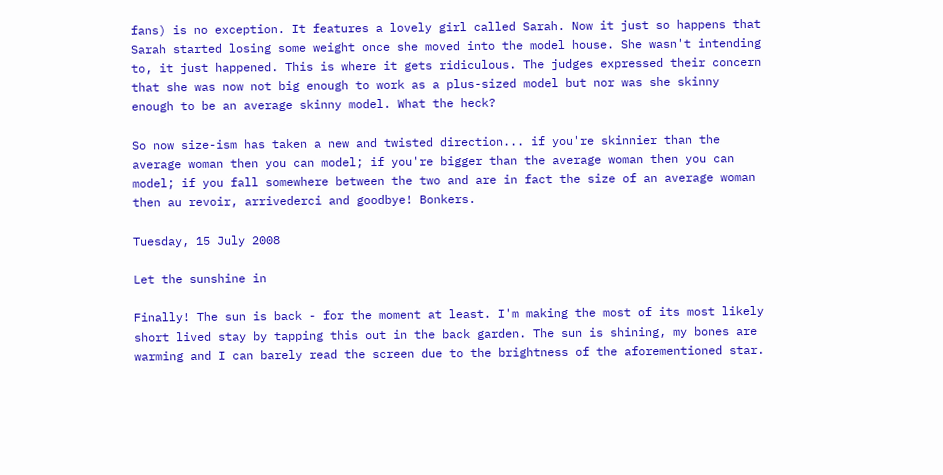fans) is no exception. It features a lovely girl called Sarah. Now it just so happens that Sarah started losing some weight once she moved into the model house. She wasn't intending to, it just happened. This is where it gets ridiculous. The judges expressed their concern that she was now not big enough to work as a plus-sized model but nor was she skinny enough to be an average skinny model. What the heck?

So now size-ism has taken a new and twisted direction... if you're skinnier than the average woman then you can model; if you're bigger than the average woman then you can model; if you fall somewhere between the two and are in fact the size of an average woman then au revoir, arrivederci and goodbye! Bonkers.

Tuesday, 15 July 2008

Let the sunshine in

Finally! The sun is back - for the moment at least. I'm making the most of its most likely short lived stay by tapping this out in the back garden. The sun is shining, my bones are warming and I can barely read the screen due to the brightness of the aforementioned star.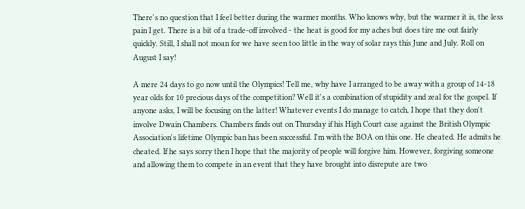There's no question that I feel better during the warmer months. Who knows why, but the warmer it is, the less pain I get. There is a bit of a trade-off involved - the heat is good for my aches but does tire me out fairly quickly. Still, I shall not moan for we have seen too little in the way of solar rays this June and July. Roll on August I say!

A mere 24 days to go now until the Olympics! Tell me, why have I arranged to be away with a group of 14-18 year olds for 10 precious days of the competition? Well it's a combination of stupidity and zeal for the gospel. If anyone asks, I will be focusing on the latter! Whatever events I do manage to catch, I hope that they don't involve Dwain Chambers. Chambers finds out on Thursday if his High Court case against the British Olympic Association's lifetime Olympic ban has been successful. I'm with the BOA on this one. He cheated. He admits he cheated. If he says sorry then I hope that the majority of people will forgive him. However, forgiving someone and allowing them to compete in an event that they have brought into disrepute are two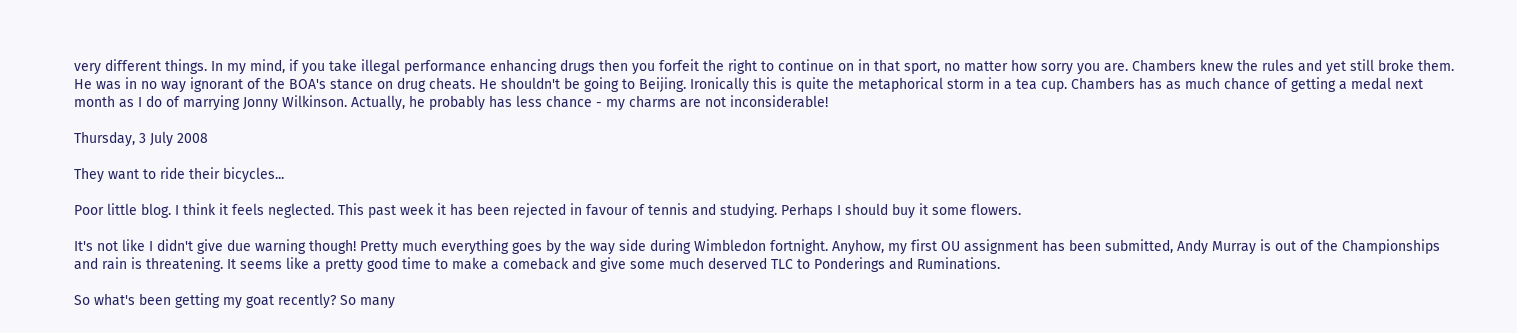very different things. In my mind, if you take illegal performance enhancing drugs then you forfeit the right to continue on in that sport, no matter how sorry you are. Chambers knew the rules and yet still broke them. He was in no way ignorant of the BOA's stance on drug cheats. He shouldn't be going to Beijing. Ironically this is quite the metaphorical storm in a tea cup. Chambers has as much chance of getting a medal next month as I do of marrying Jonny Wilkinson. Actually, he probably has less chance - my charms are not inconsiderable!

Thursday, 3 July 2008

They want to ride their bicycles...

Poor little blog. I think it feels neglected. This past week it has been rejected in favour of tennis and studying. Perhaps I should buy it some flowers.

It's not like I didn't give due warning though! Pretty much everything goes by the way side during Wimbledon fortnight. Anyhow, my first OU assignment has been submitted, Andy Murray is out of the Championships and rain is threatening. It seems like a pretty good time to make a comeback and give some much deserved TLC to Ponderings and Ruminations.

So what's been getting my goat recently? So many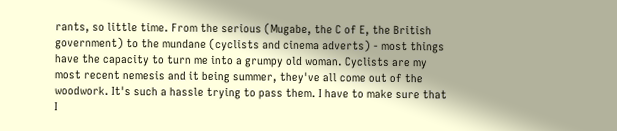rants, so little time. From the serious (Mugabe, the C of E, the British government) to the mundane (cyclists and cinema adverts) - most things have the capacity to turn me into a grumpy old woman. Cyclists are my most recent nemesis and it being summer, they've all come out of the woodwork. It's such a hassle trying to pass them. I have to make sure that I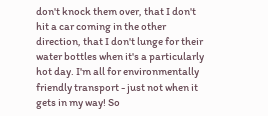don't knock them over, that I don't hit a car coming in the other direction, that I don't lunge for their water bottles when it's a particularly hot day. I'm all for environmentally friendly transport - just not when it gets in my way! So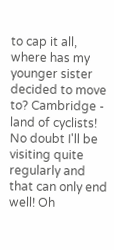to cap it all, where has my younger sister decided to move to? Cambridge - land of cyclists! No doubt I'll be visiting quite regularly and that can only end well! Oh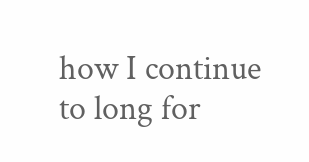how I continue to long for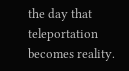the day that teleportation becomes reality.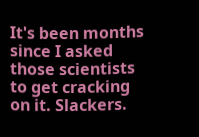It's been months since I asked those scientists to get cracking on it. Slackers.